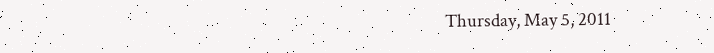Thursday, May 5, 2011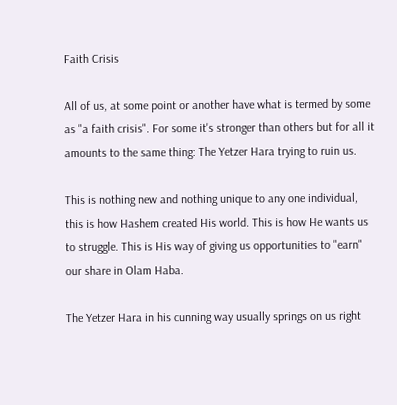Faith Crisis

All of us, at some point or another have what is termed by some as "a faith crisis". For some it's stronger than others but for all it amounts to the same thing: The Yetzer Hara trying to ruin us.

This is nothing new and nothing unique to any one individual, this is how Hashem created His world. This is how He wants us to struggle. This is His way of giving us opportunities to "earn" our share in Olam Haba.

The Yetzer Hara in his cunning way usually springs on us right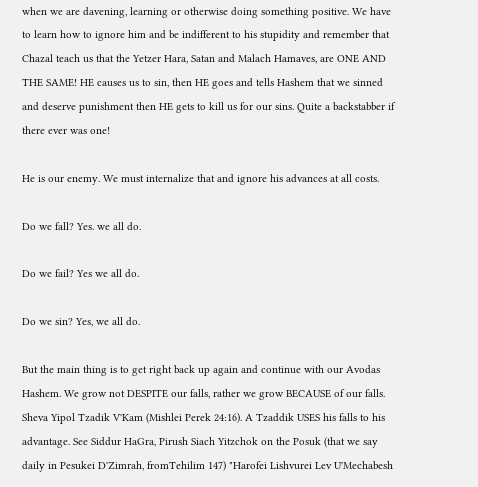when we are davening, learning or otherwise doing something positive. We have to learn how to ignore him and be indifferent to his stupidity and remember that Chazal teach us that the Yetzer Hara, Satan and Malach Hamaves, are ONE AND THE SAME! HE causes us to sin, then HE goes and tells Hashem that we sinned and deserve punishment then HE gets to kill us for our sins. Quite a backstabber if there ever was one!

He is our enemy. We must internalize that and ignore his advances at all costs.

Do we fall? Yes. we all do.

Do we fail? Yes we all do.

Do we sin? Yes, we all do.

But the main thing is to get right back up again and continue with our Avodas Hashem. We grow not DESPITE our falls, rather we grow BECAUSE of our falls. Sheva Yipol Tzadik V'Kam (Mishlei Perek 24:16). A Tzaddik USES his falls to his advantage. See Siddur HaGra, Pirush Siach Yitzchok on the Posuk (that we say daily in Pesukei D'Zimrah, fromTehilim 147) "Harofei Lishvurei Lev U'Mechabesh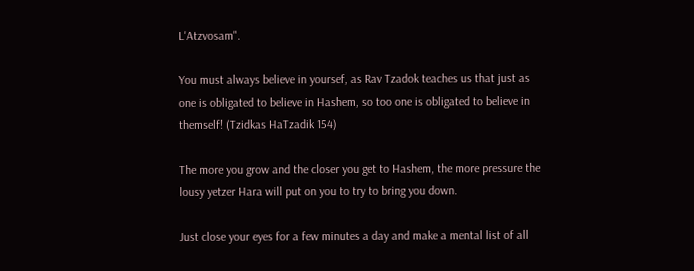L'Atzvosam".

You must always believe in yoursef, as Rav Tzadok teaches us that just as one is obligated to believe in Hashem, so too one is obligated to believe in themself! (Tzidkas HaTzadik 154)

The more you grow and the closer you get to Hashem, the more pressure the lousy yetzer Hara will put on you to try to bring you down.

Just close your eyes for a few minutes a day and make a mental list of all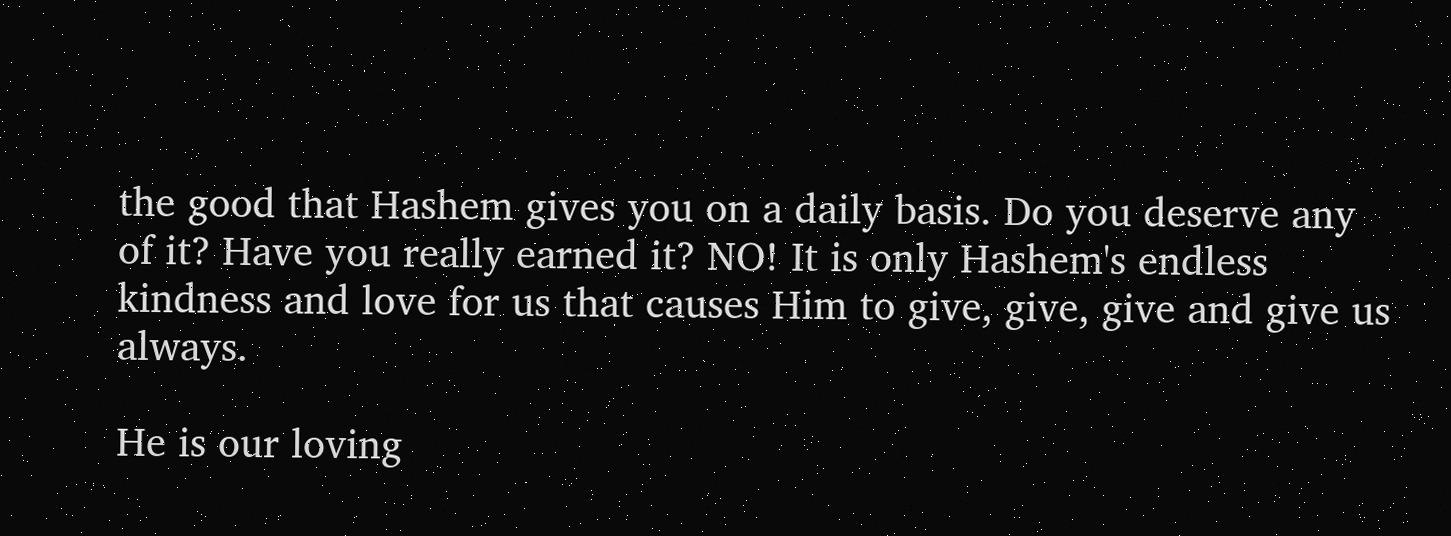the good that Hashem gives you on a daily basis. Do you deserve any of it? Have you really earned it? NO! It is only Hashem's endless kindness and love for us that causes Him to give, give, give and give us always.

He is our loving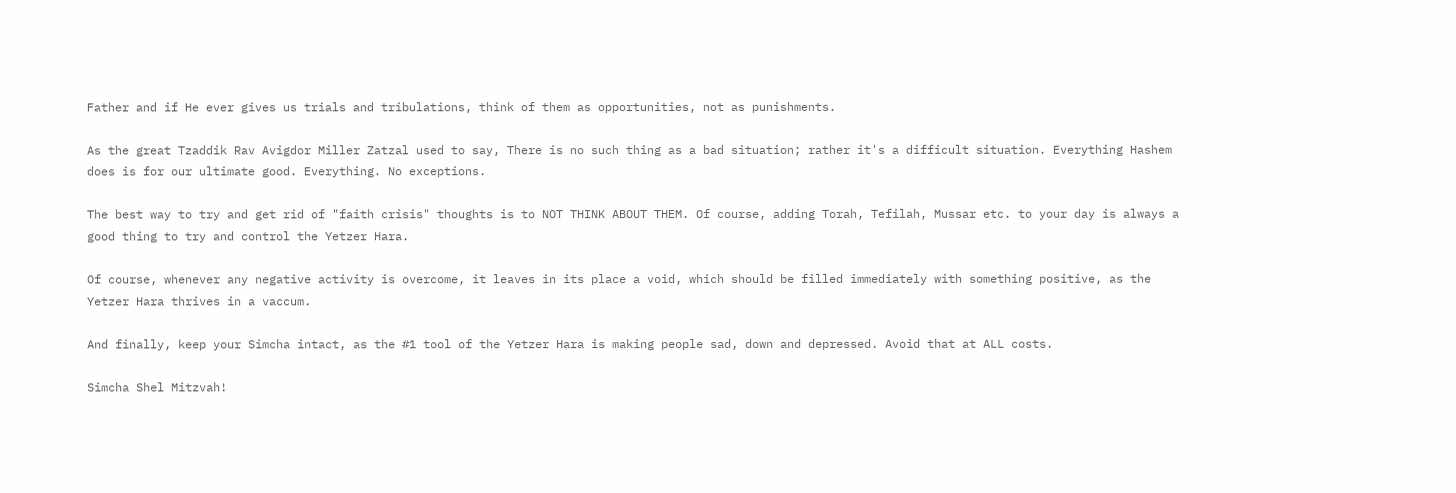Father and if He ever gives us trials and tribulations, think of them as opportunities, not as punishments.

As the great Tzaddik Rav Avigdor Miller Zatzal used to say, There is no such thing as a bad situation; rather it's a difficult situation. Everything Hashem does is for our ultimate good. Everything. No exceptions.

The best way to try and get rid of "faith crisis" thoughts is to NOT THINK ABOUT THEM. Of course, adding Torah, Tefilah, Mussar etc. to your day is always a good thing to try and control the Yetzer Hara.

Of course, whenever any negative activity is overcome, it leaves in its place a void, which should be filled immediately with something positive, as the Yetzer Hara thrives in a vaccum.

And finally, keep your Simcha intact, as the #1 tool of the Yetzer Hara is making people sad, down and depressed. Avoid that at ALL costs.

Simcha Shel Mitzvah!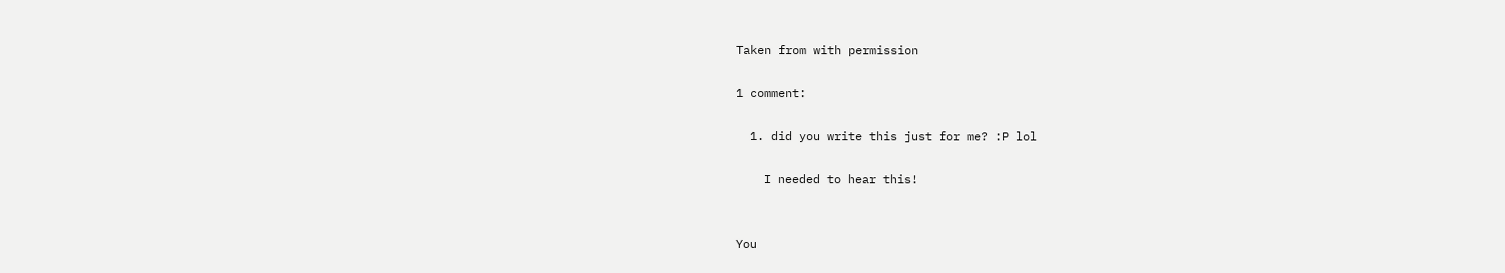Taken from with permission

1 comment:

  1. did you write this just for me? :P lol

    I needed to hear this!


You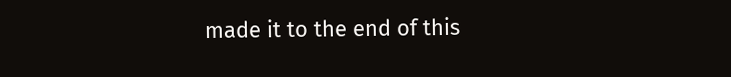made it to the end of this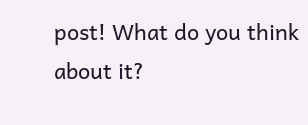post! What do you think about it?